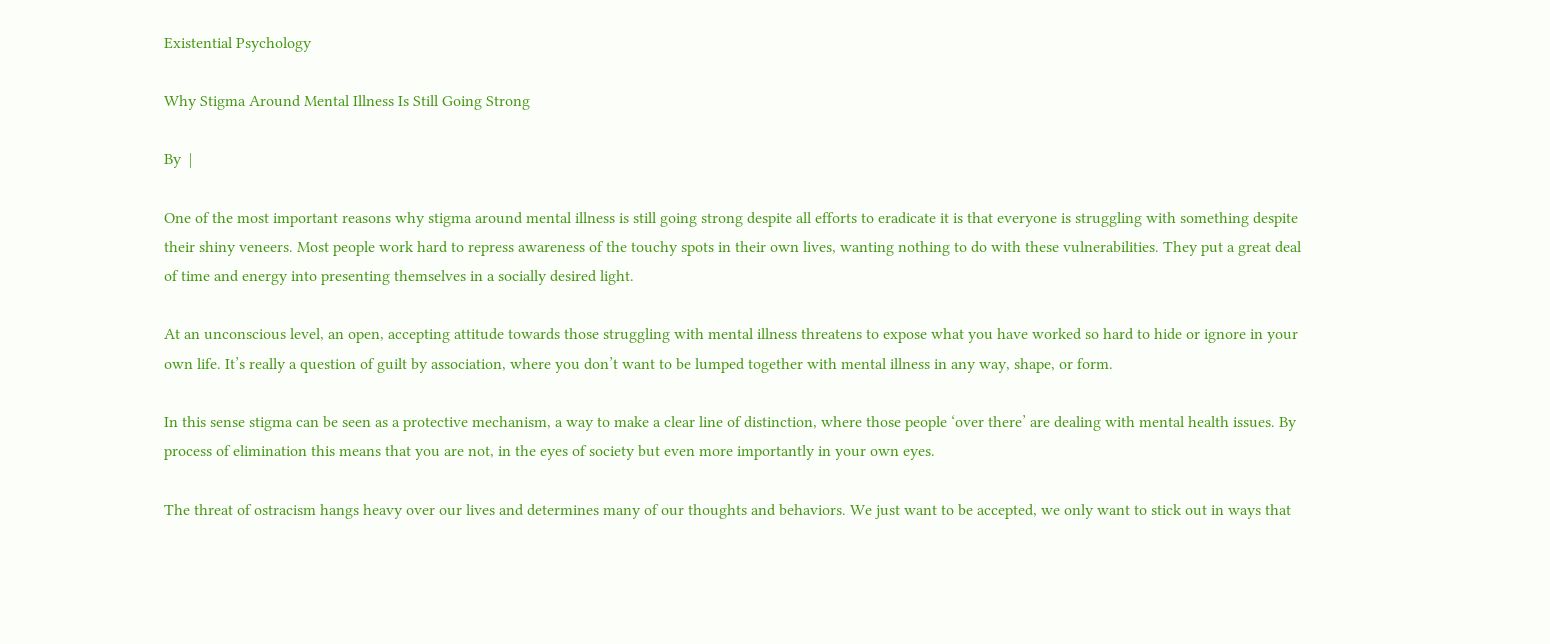Existential Psychology

Why Stigma Around Mental Illness Is Still Going Strong

By  |

One of the most important reasons why stigma around mental illness is still going strong despite all efforts to eradicate it is that everyone is struggling with something despite their shiny veneers. Most people work hard to repress awareness of the touchy spots in their own lives, wanting nothing to do with these vulnerabilities. They put a great deal of time and energy into presenting themselves in a socially desired light.

At an unconscious level, an open, accepting attitude towards those struggling with mental illness threatens to expose what you have worked so hard to hide or ignore in your own life. It’s really a question of guilt by association, where you don’t want to be lumped together with mental illness in any way, shape, or form.

In this sense stigma can be seen as a protective mechanism, a way to make a clear line of distinction, where those people ‘over there’ are dealing with mental health issues. By process of elimination this means that you are not, in the eyes of society but even more importantly in your own eyes.

The threat of ostracism hangs heavy over our lives and determines many of our thoughts and behaviors. We just want to be accepted, we only want to stick out in ways that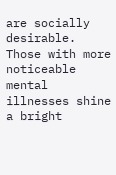are socially desirable. Those with more noticeable mental illnesses shine a bright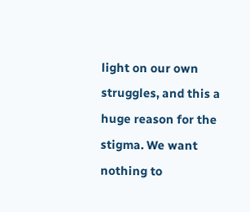light on our own struggles, and this a huge reason for the stigma. We want nothing to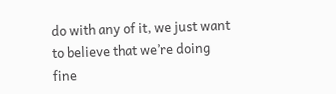do with any of it, we just want to believe that we’re doing fine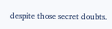despite those secret doubts.